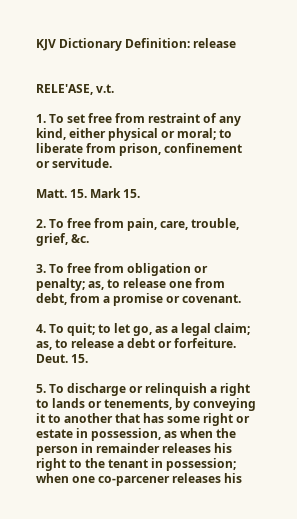KJV Dictionary Definition: release


RELE'ASE, v.t.

1. To set free from restraint of any kind, either physical or moral; to liberate from prison, confinement or servitude.

Matt. 15. Mark 15.

2. To free from pain, care, trouble, grief, &c.

3. To free from obligation or penalty; as, to release one from debt, from a promise or covenant.

4. To quit; to let go, as a legal claim; as, to release a debt or forfeiture. Deut. 15.

5. To discharge or relinquish a right to lands or tenements, by conveying it to another that has some right or estate in possession, as when the person in remainder releases his right to the tenant in possession; when one co-parcener releases his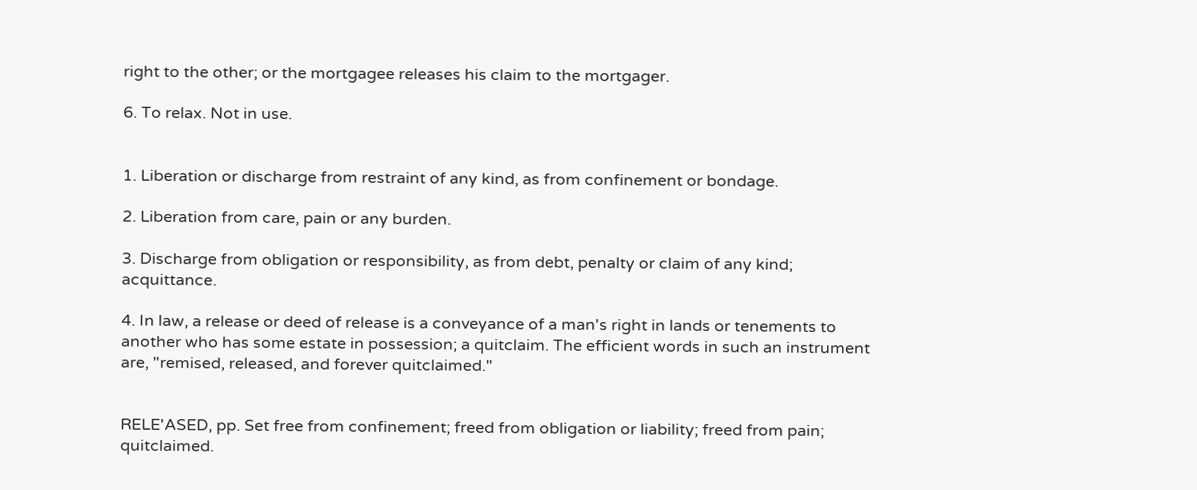right to the other; or the mortgagee releases his claim to the mortgager.

6. To relax. Not in use.


1. Liberation or discharge from restraint of any kind, as from confinement or bondage.

2. Liberation from care, pain or any burden.

3. Discharge from obligation or responsibility, as from debt, penalty or claim of any kind; acquittance.

4. In law, a release or deed of release is a conveyance of a man's right in lands or tenements to another who has some estate in possession; a quitclaim. The efficient words in such an instrument are, "remised, released, and forever quitclaimed."


RELE'ASED, pp. Set free from confinement; freed from obligation or liability; freed from pain; quitclaimed.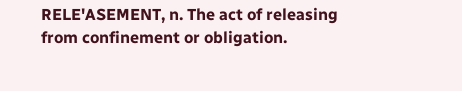RELE'ASEMENT, n. The act of releasing from confinement or obligation.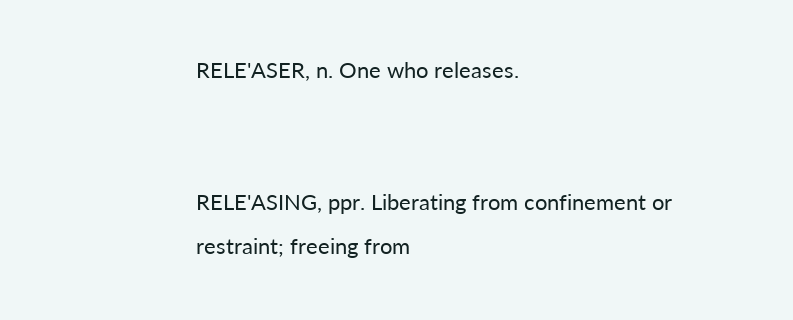RELE'ASER, n. One who releases.


RELE'ASING, ppr. Liberating from confinement or restraint; freeing from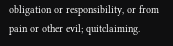obligation or responsibility, or from pain or other evil; quitclaiming.